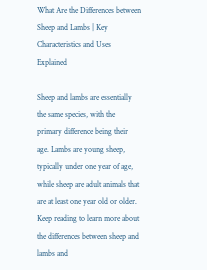What Are the Differences between Sheep and Lambs | Key Characteristics and Uses Explained

Sheep and lambs are essentially the same species, with the primary difference being their age. Lambs are young sheep, typically under one year of age, while sheep are adult animals that are at least one year old or older. Keep reading to learn more about the differences between sheep and lambs and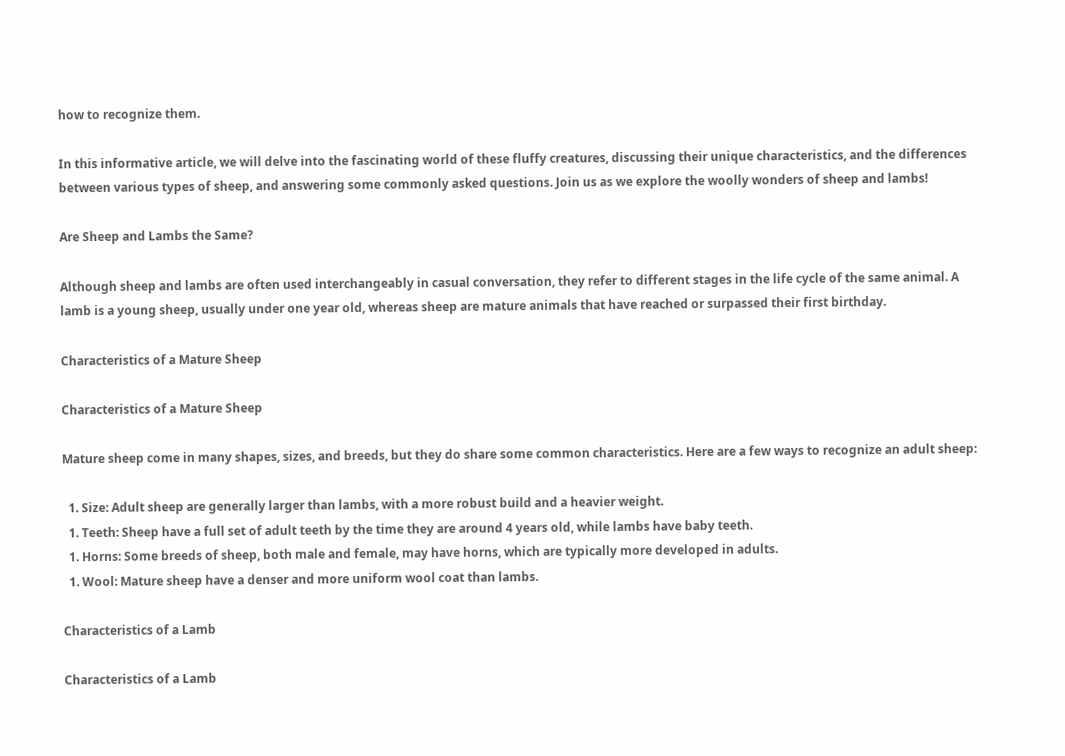how to recognize them.

In this informative article, we will delve into the fascinating world of these fluffy creatures, discussing their unique characteristics, and the differences between various types of sheep, and answering some commonly asked questions. Join us as we explore the woolly wonders of sheep and lambs!

Are Sheep and Lambs the Same?

Although sheep and lambs are often used interchangeably in casual conversation, they refer to different stages in the life cycle of the same animal. A lamb is a young sheep, usually under one year old, whereas sheep are mature animals that have reached or surpassed their first birthday.

Characteristics of a Mature Sheep

Characteristics of a Mature Sheep

Mature sheep come in many shapes, sizes, and breeds, but they do share some common characteristics. Here are a few ways to recognize an adult sheep:

  1. Size: Adult sheep are generally larger than lambs, with a more robust build and a heavier weight.
  1. Teeth: Sheep have a full set of adult teeth by the time they are around 4 years old, while lambs have baby teeth.
  1. Horns: Some breeds of sheep, both male and female, may have horns, which are typically more developed in adults.
  1. Wool: Mature sheep have a denser and more uniform wool coat than lambs.

Characteristics of a Lamb

Characteristics of a Lamb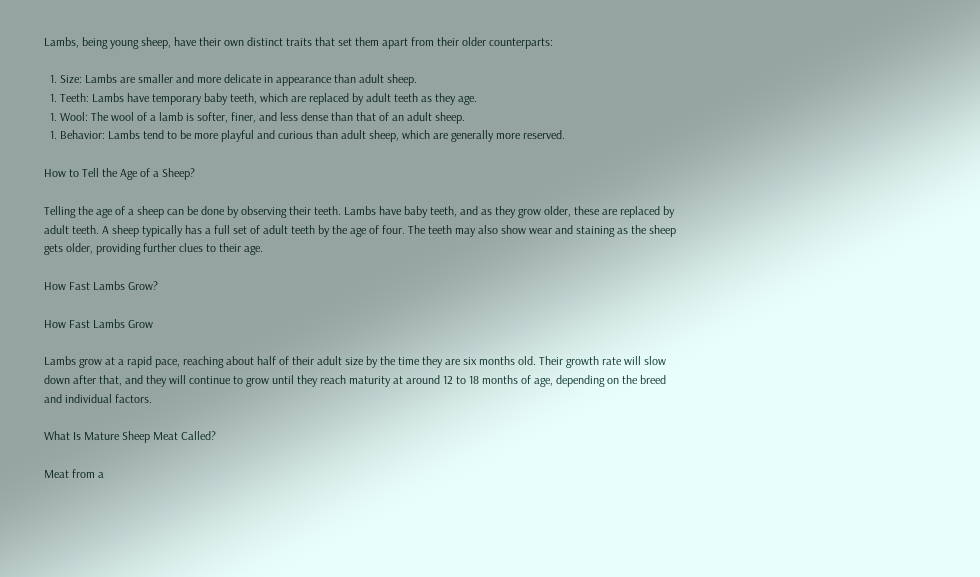Lambs, being young sheep, have their own distinct traits that set them apart from their older counterparts:

  1. Size: Lambs are smaller and more delicate in appearance than adult sheep.
  1. Teeth: Lambs have temporary baby teeth, which are replaced by adult teeth as they age.
  1. Wool: The wool of a lamb is softer, finer, and less dense than that of an adult sheep.
  1. Behavior: Lambs tend to be more playful and curious than adult sheep, which are generally more reserved.

How to Tell the Age of a Sheep?

Telling the age of a sheep can be done by observing their teeth. Lambs have baby teeth, and as they grow older, these are replaced by adult teeth. A sheep typically has a full set of adult teeth by the age of four. The teeth may also show wear and staining as the sheep gets older, providing further clues to their age.

How Fast Lambs Grow?

How Fast Lambs Grow

Lambs grow at a rapid pace, reaching about half of their adult size by the time they are six months old. Their growth rate will slow down after that, and they will continue to grow until they reach maturity at around 12 to 18 months of age, depending on the breed and individual factors.

What Is Mature Sheep Meat Called?

Meat from a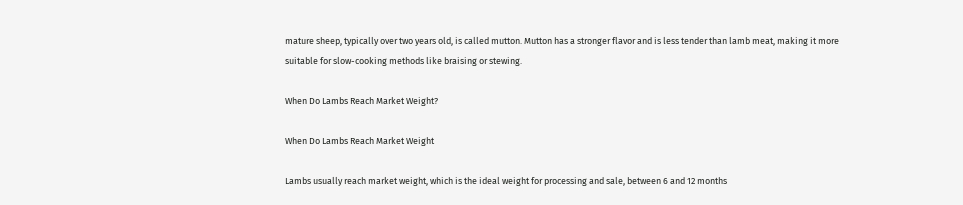mature sheep, typically over two years old, is called mutton. Mutton has a stronger flavor and is less tender than lamb meat, making it more suitable for slow-cooking methods like braising or stewing.

When Do Lambs Reach Market Weight?

When Do Lambs Reach Market Weight

Lambs usually reach market weight, which is the ideal weight for processing and sale, between 6 and 12 months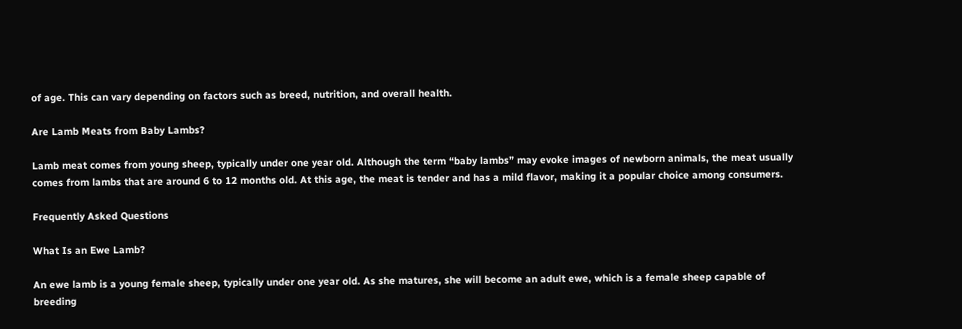of age. This can vary depending on factors such as breed, nutrition, and overall health.

Are Lamb Meats from Baby Lambs?

Lamb meat comes from young sheep, typically under one year old. Although the term “baby lambs” may evoke images of newborn animals, the meat usually comes from lambs that are around 6 to 12 months old. At this age, the meat is tender and has a mild flavor, making it a popular choice among consumers.

Frequently Asked Questions

What Is an Ewe Lamb?

An ewe lamb is a young female sheep, typically under one year old. As she matures, she will become an adult ewe, which is a female sheep capable of breeding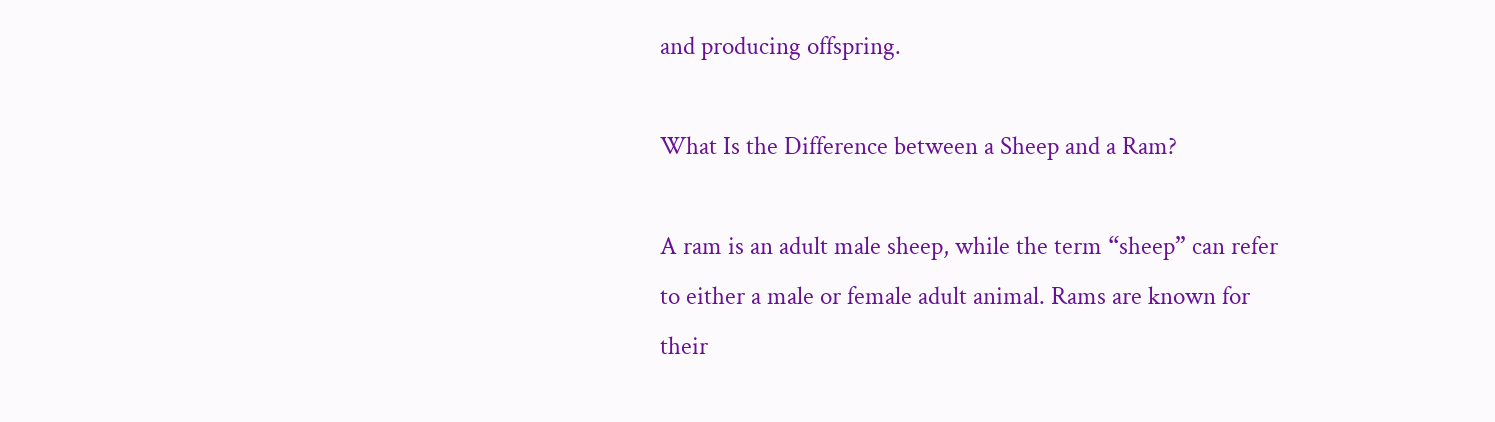and producing offspring.

What Is the Difference between a Sheep and a Ram?

A ram is an adult male sheep, while the term “sheep” can refer to either a male or female adult animal. Rams are known for their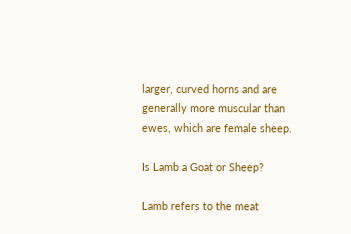larger, curved horns and are generally more muscular than ewes, which are female sheep.

Is Lamb a Goat or Sheep?

Lamb refers to the meat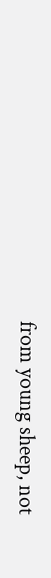from young sheep, not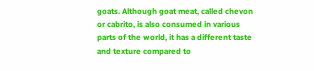goats. Although goat meat, called chevon or cabrito, is also consumed in various parts of the world, it has a different taste and texture compared to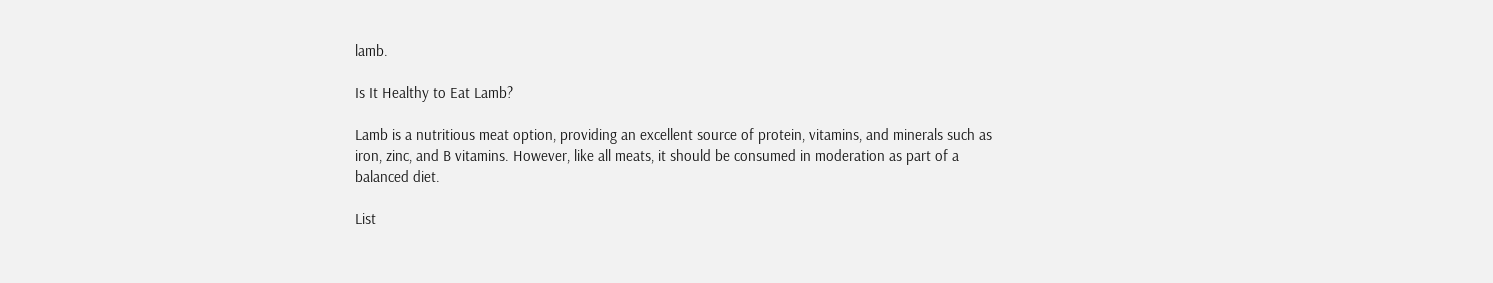lamb.

Is It Healthy to Eat Lamb?

Lamb is a nutritious meat option, providing an excellent source of protein, vitamins, and minerals such as iron, zinc, and B vitamins. However, like all meats, it should be consumed in moderation as part of a balanced diet.

List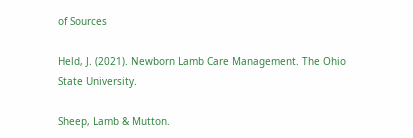of Sources

Held, J. (2021). Newborn Lamb Care Management. The Ohio State University.

Sheep, Lamb & Mutton.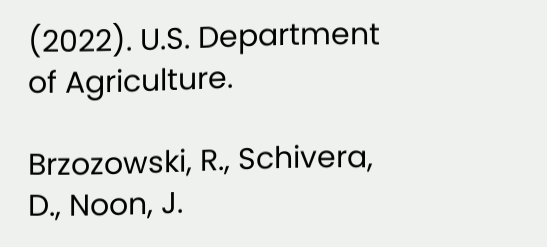(2022). U.S. Department of Agriculture.

Brzozowski, R., Schivera, D., Noon, J.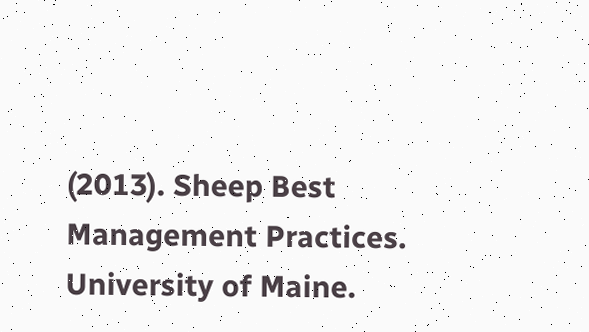(2013). Sheep Best Management Practices. University of Maine.